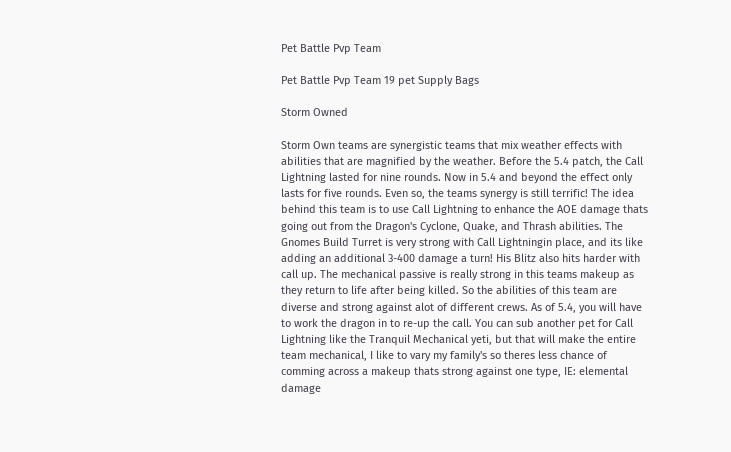Pet Battle Pvp Team

Pet Battle Pvp Team 19 pet Supply Bags

Storm Owned

Storm Own teams are synergistic teams that mix weather effects with abilities that are magnified by the weather. Before the 5.4 patch, the Call Lightning lasted for nine rounds. Now in 5.4 and beyond the effect only lasts for five rounds. Even so, the teams synergy is still terrific! The idea behind this team is to use Call Lightning to enhance the AOE damage thats going out from the Dragon's Cyclone, Quake, and Thrash abilities. The Gnomes Build Turret is very strong with Call Lightningin place, and its like adding an additional 3-400 damage a turn! His Blitz also hits harder with call up. The mechanical passive is really strong in this teams makeup as they return to life after being killed. So the abilities of this team are diverse and strong against alot of different crews. As of 5.4, you will have to work the dragon in to re-up the call. You can sub another pet for Call Lightning like the Tranquil Mechanical yeti, but that will make the entire team mechanical, I like to vary my family's so theres less chance of comming across a makeup thats strong against one type, IE: elemental damage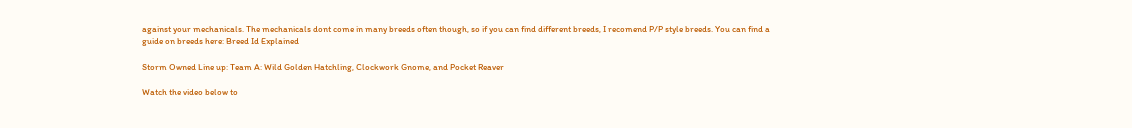against your mechanicals. The mechanicals dont come in many breeds often though, so if you can find different breeds, I recomend P/P style breeds. You can find a guide on breeds here: Breed Id Explained

Storm Owned Line up: Team A: Wild Golden Hatchling, Clockwork Gnome, and Pocket Reaver

Watch the video below to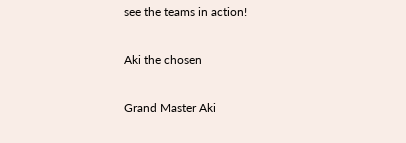see the teams in action!

Aki the chosen

Grand Master Aki